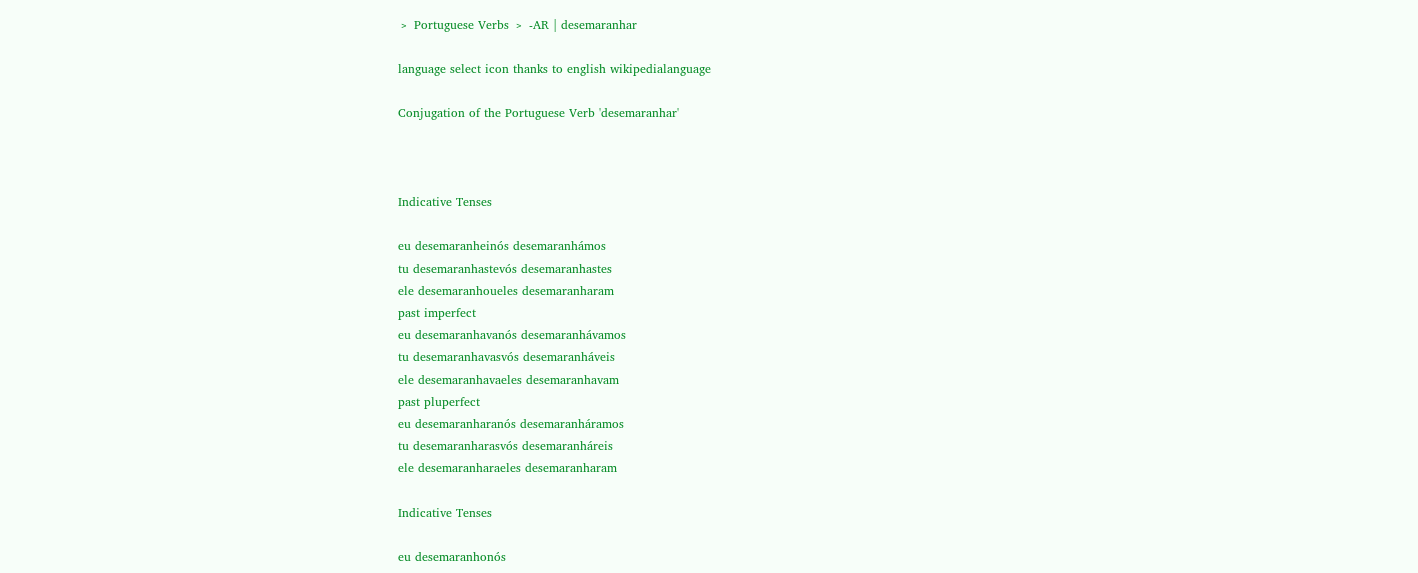﹥ Portuguese Verbs ﹥ -AR | desemaranhar

language select icon thanks to english wikipedialanguage

Conjugation of the Portuguese Verb 'desemaranhar'



Indicative Tenses

eu desemaranheinós desemaranhámos
tu desemaranhastevós desemaranhastes
ele desemaranhoueles desemaranharam
past imperfect
eu desemaranhavanós desemaranhávamos
tu desemaranhavasvós desemaranháveis
ele desemaranhavaeles desemaranhavam
past pluperfect
eu desemaranharanós desemaranháramos
tu desemaranharasvós desemaranháreis
ele desemaranharaeles desemaranharam

Indicative Tenses

eu desemaranhonós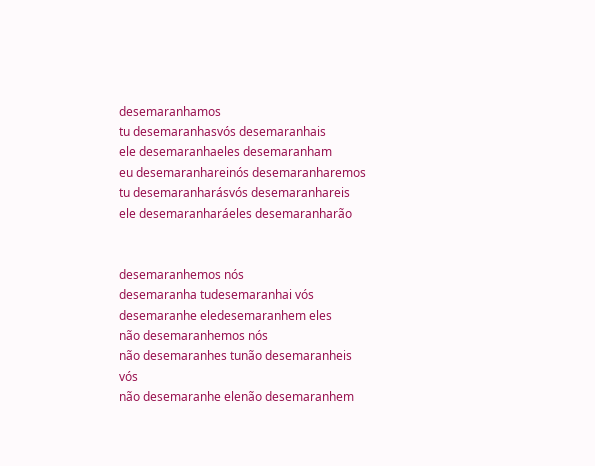desemaranhamos
tu desemaranhasvós desemaranhais
ele desemaranhaeles desemaranham
eu desemaranhareinós desemaranharemos
tu desemaranharásvós desemaranhareis
ele desemaranharáeles desemaranharão


desemaranhemos nós
desemaranha tudesemaranhai vós
desemaranhe eledesemaranhem eles
não desemaranhemos nós
não desemaranhes tunão desemaranheis vós
não desemaranhe elenão desemaranhem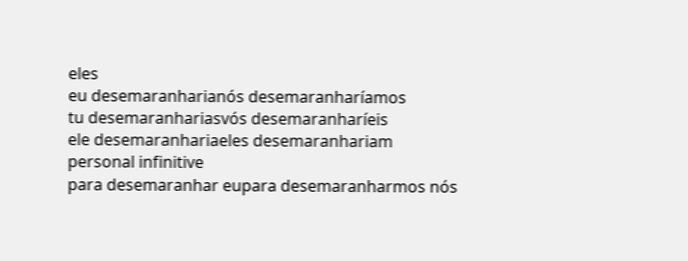eles
eu desemaranharianós desemaranharíamos
tu desemaranhariasvós desemaranharíeis
ele desemaranhariaeles desemaranhariam
personal infinitive
para desemaranhar eupara desemaranharmos nós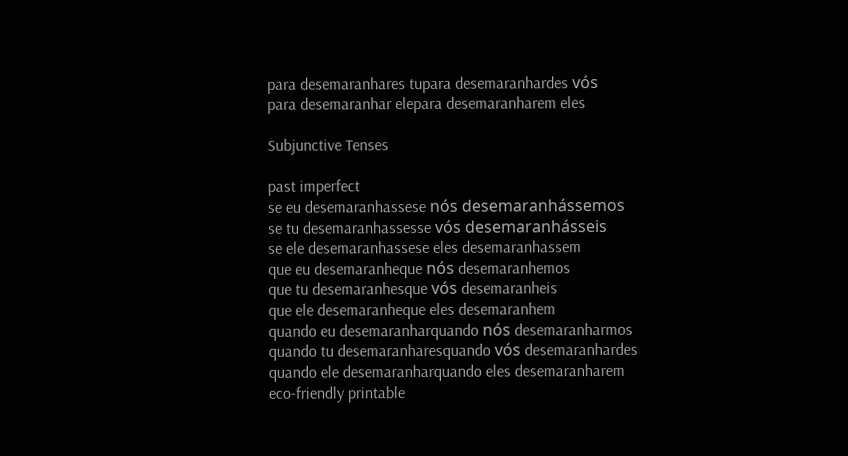para desemaranhares tupara desemaranhardes vós
para desemaranhar elepara desemaranharem eles

Subjunctive Tenses

past imperfect
se eu desemaranhassese nós desemaranhássemos
se tu desemaranhassesse vós desemaranhásseis
se ele desemaranhassese eles desemaranhassem
que eu desemaranheque nós desemaranhemos
que tu desemaranhesque vós desemaranheis
que ele desemaranheque eles desemaranhem
quando eu desemaranharquando nós desemaranharmos
quando tu desemaranharesquando vós desemaranhardes
quando ele desemaranharquando eles desemaranharem
eco-friendly printable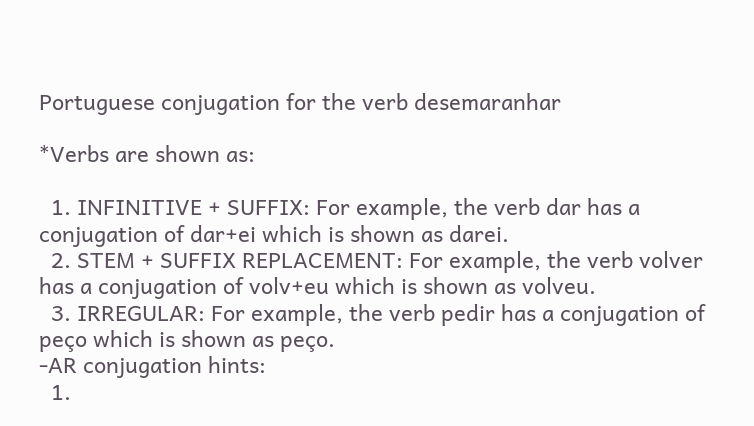Portuguese conjugation for the verb desemaranhar

*Verbs are shown as:

  1. INFINITIVE + SUFFIX: For example, the verb dar has a conjugation of dar+ei which is shown as darei.
  2. STEM + SUFFIX REPLACEMENT: For example, the verb volver has a conjugation of volv+eu which is shown as volveu.
  3. IRREGULAR: For example, the verb pedir has a conjugation of peço which is shown as peço.
-AR conjugation hints:
  1.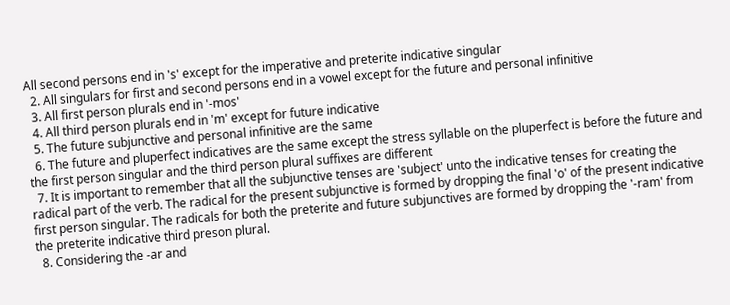All second persons end in 's' except for the imperative and preterite indicative singular
  2. All singulars for first and second persons end in a vowel except for the future and personal infinitive
  3. All first person plurals end in '-mos'
  4. All third person plurals end in 'm' except for future indicative
  5. The future subjunctive and personal infinitive are the same
  6. The future and pluperfect indicatives are the same except the stress syllable on the pluperfect is before the future and the first person singular and the third person plural suffixes are different
  7. It is important to remember that all the subjunctive tenses are 'subject' unto the indicative tenses for creating the radical part of the verb. The radical for the present subjunctive is formed by dropping the final 'o' of the present indicative first person singular. The radicals for both the preterite and future subjunctives are formed by dropping the '-ram' from the preterite indicative third preson plural.
  8. Considering the -ar and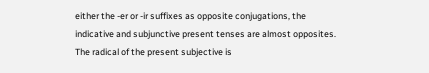either the -er or -ir suffixes as opposite conjugations, the indicative and subjunctive present tenses are almost opposites. The radical of the present subjective is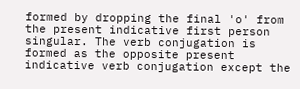formed by dropping the final 'o' from the present indicative first person singular. The verb conjugation is formed as the opposite present indicative verb conjugation except the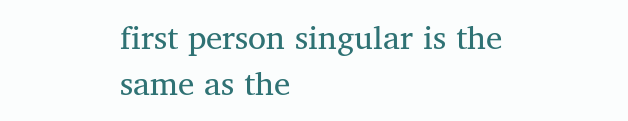first person singular is the same as the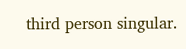third person singular.